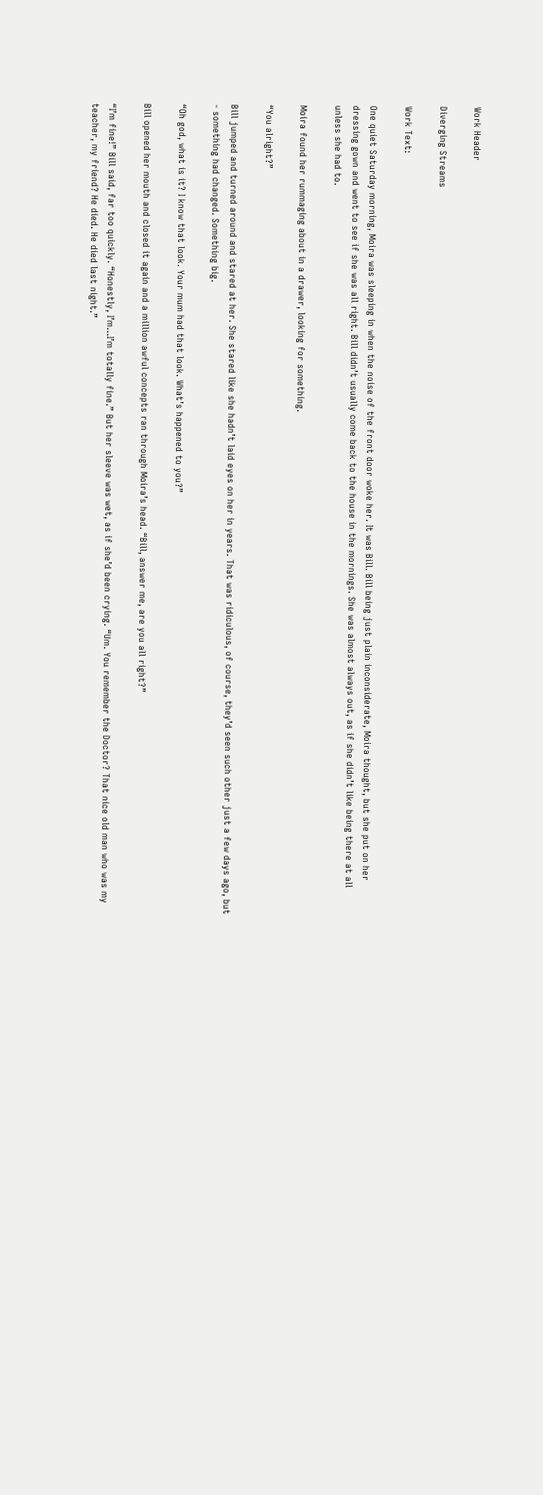Work Header

Diverging Streams

Work Text:

One quiet Saturday morning, Moira was sleeping in when the noise of the front door woke her. It was Bill. Bill being just plain inconsiderate, Moira thought, but she put on her dressing gown and went to see if she was all right. Bill didn’t usually come back to the house in the mornings. She was almost always out, as if she didn’t like being there at all unless she had to.

Moira found her rummaging about in a drawer, looking for something.

“You alright?”

Bill jumped and turned around and stared at her. She stared like she hadn’t laid eyes on her in years. That was ridiculous, of course, they’d seen such other just a few days ago, but - something had changed. Something big.

“Oh god, what is it? I know that look. Your mum had that look. What’s happened to you?”

Bill opened her mouth and closed it again and a million awful concepts ran through Moira’s head. “Bill, answer me, are you all right?”

“I’m fine!” Bill said, far too quickly. “Honestly, I’m…I’m totally fine.” But her sleeve was wet, as if she’d been crying. “Um. You remember the Doctor? That nice old man who was my teacher, my friend? He died. He died last night.”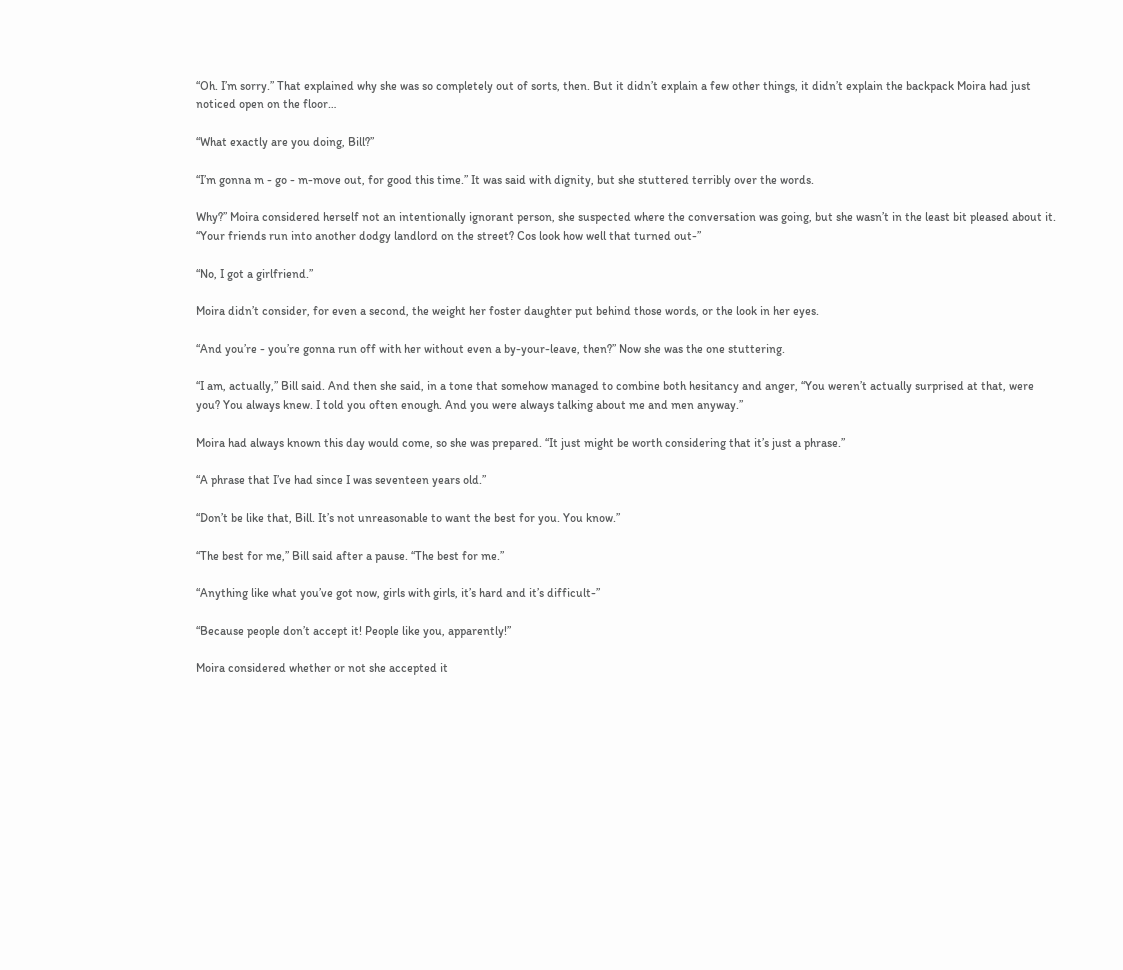“Oh. I’m sorry.” That explained why she was so completely out of sorts, then. But it didn’t explain a few other things, it didn’t explain the backpack Moira had just noticed open on the floor…

“What exactly are you doing, Bill?”

“I’m gonna m - go - m-move out, for good this time.” It was said with dignity, but she stuttered terribly over the words.

Why?” Moira considered herself not an intentionally ignorant person, she suspected where the conversation was going, but she wasn’t in the least bit pleased about it. “Your friends run into another dodgy landlord on the street? Cos look how well that turned out-”

“No, I got a girlfriend.”

Moira didn’t consider, for even a second, the weight her foster daughter put behind those words, or the look in her eyes.

“And you’re - you’re gonna run off with her without even a by-your-leave, then?” Now she was the one stuttering.

“I am, actually,” Bill said. And then she said, in a tone that somehow managed to combine both hesitancy and anger, “You weren’t actually surprised at that, were you? You always knew. I told you often enough. And you were always talking about me and men anyway.”

Moira had always known this day would come, so she was prepared. “It just might be worth considering that it’s just a phrase.”

“A phrase that I’ve had since I was seventeen years old.”

“Don’t be like that, Bill. It’s not unreasonable to want the best for you. You know.”

“The best for me,” Bill said after a pause. “The best for me.”

“Anything like what you’ve got now, girls with girls, it’s hard and it’s difficult-”

“Because people don’t accept it! People like you, apparently!”

Moira considered whether or not she accepted it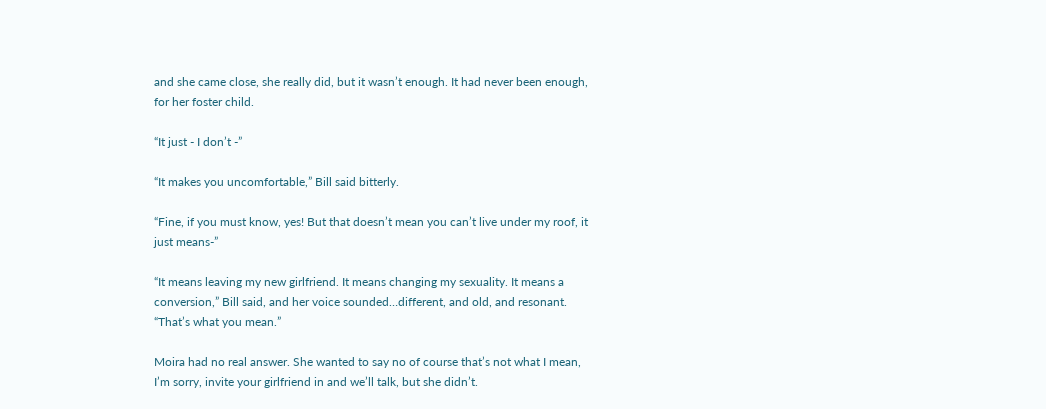and she came close, she really did, but it wasn’t enough. It had never been enough, for her foster child.

“It just - I don’t -”

“It makes you uncomfortable,” Bill said bitterly.

“Fine, if you must know, yes! But that doesn’t mean you can’t live under my roof, it just means-”

“It means leaving my new girlfriend. It means changing my sexuality. It means a conversion,” Bill said, and her voice sounded…different, and old, and resonant. “That’s what you mean.”

Moira had no real answer. She wanted to say no of course that’s not what I mean, I’m sorry, invite your girlfriend in and we’ll talk, but she didn’t.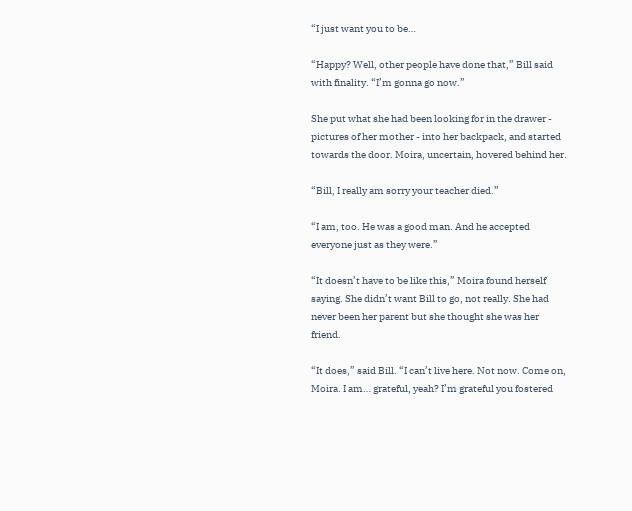“I just want you to be…

“Happy? Well, other people have done that,” Bill said with finality. “I’m gonna go now.”

She put what she had been looking for in the drawer - pictures of her mother - into her backpack, and started towards the door. Moira, uncertain, hovered behind her.

“Bill, I really am sorry your teacher died.”

“I am, too. He was a good man. And he accepted everyone just as they were.”

“It doesn’t have to be like this,” Moira found herself saying. She didn’t want Bill to go, not really. She had never been her parent but she thought she was her friend.

“It does,” said Bill. “I can’t live here. Not now. Come on, Moira. I am… grateful, yeah? I’m grateful you fostered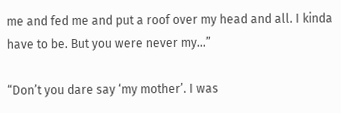me and fed me and put a roof over my head and all. I kinda have to be. But you were never my…”

“Don’t you dare say ‘my mother’. I was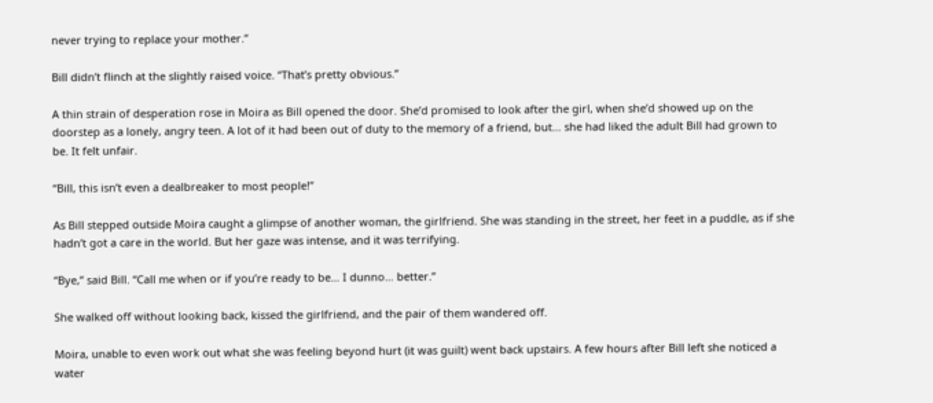never trying to replace your mother.”

Bill didn’t flinch at the slightly raised voice. “That’s pretty obvious.”

A thin strain of desperation rose in Moira as Bill opened the door. She’d promised to look after the girl, when she’d showed up on the doorstep as a lonely, angry teen. A lot of it had been out of duty to the memory of a friend, but… she had liked the adult Bill had grown to be. It felt unfair.

“Bill, this isn’t even a dealbreaker to most people!”

As Bill stepped outside Moira caught a glimpse of another woman, the girlfriend. She was standing in the street, her feet in a puddle, as if she hadn’t got a care in the world. But her gaze was intense, and it was terrifying.

“Bye,” said Bill. “Call me when or if you’re ready to be… I dunno… better.”

She walked off without looking back, kissed the girlfriend, and the pair of them wandered off.

Moira, unable to even work out what she was feeling beyond hurt (it was guilt) went back upstairs. A few hours after Bill left she noticed a water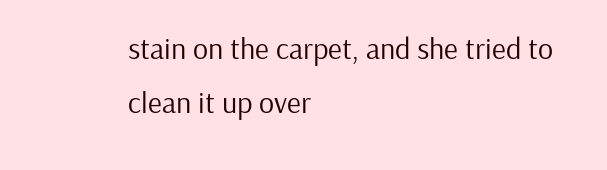stain on the carpet, and she tried to clean it up over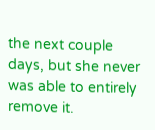the next couple days, but she never was able to entirely remove it.